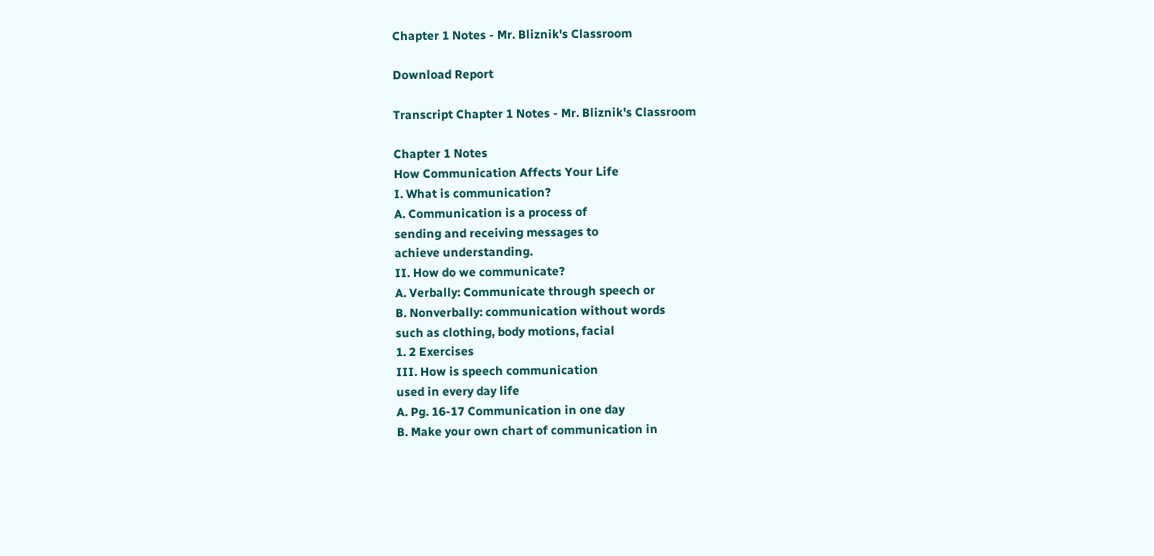Chapter 1 Notes - Mr. Bliznik's Classroom

Download Report

Transcript Chapter 1 Notes - Mr. Bliznik's Classroom

Chapter 1 Notes
How Communication Affects Your Life
I. What is communication?
A. Communication is a process of
sending and receiving messages to
achieve understanding.
II. How do we communicate?
A. Verbally: Communicate through speech or
B. Nonverbally: communication without words
such as clothing, body motions, facial
1. 2 Exercises
III. How is speech communication
used in every day life
A. Pg. 16-17 Communication in one day
B. Make your own chart of communication in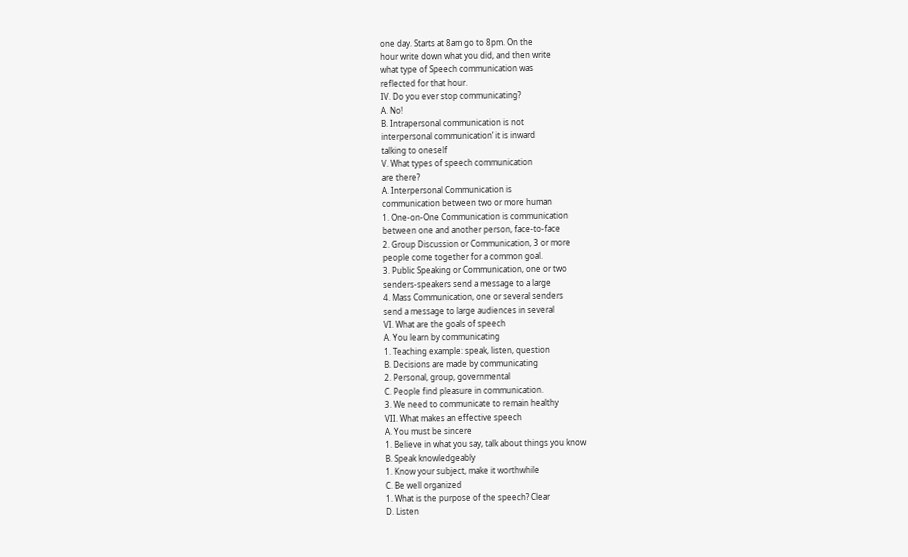one day. Starts at 8am go to 8pm. On the
hour write down what you did, and then write
what type of Speech communication was
reflected for that hour.
IV. Do you ever stop communicating?
A. No!
B. Intrapersonal communication is not
interpersonal communication’ it is inward
talking to oneself
V. What types of speech communication
are there?
A. Interpersonal Communication is
communication between two or more human
1. One-on-One Communication is communication
between one and another person, face-to-face
2. Group Discussion or Communication, 3 or more
people come together for a common goal.
3. Public Speaking or Communication, one or two
senders-speakers send a message to a large
4. Mass Communication, one or several senders
send a message to large audiences in several
VI. What are the goals of speech
A. You learn by communicating
1. Teaching example: speak, listen, question
B. Decisions are made by communicating
2. Personal, group, governmental
C. People find pleasure in communication.
3. We need to communicate to remain healthy
VII. What makes an effective speech
A. You must be sincere
1. Believe in what you say, talk about things you know
B. Speak knowledgeably
1. Know your subject, make it worthwhile
C. Be well organized
1. What is the purpose of the speech? Clear
D. Listen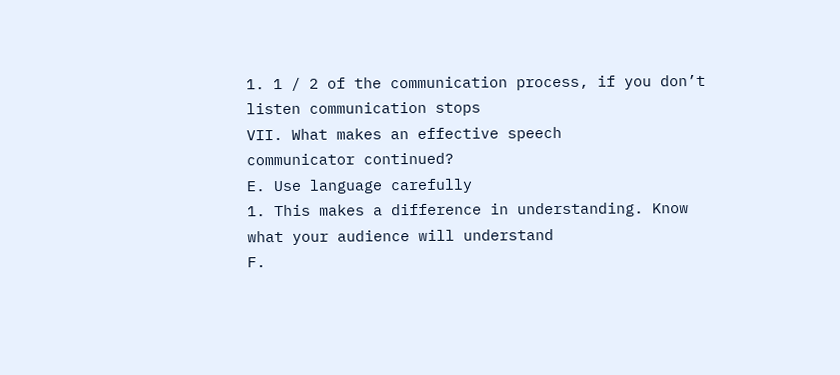1. 1 / 2 of the communication process, if you don’t
listen communication stops
VII. What makes an effective speech
communicator continued?
E. Use language carefully
1. This makes a difference in understanding. Know
what your audience will understand
F.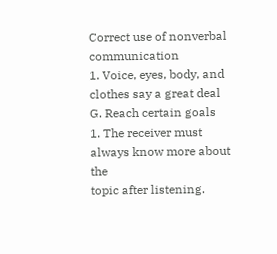Correct use of nonverbal communication
1. Voice, eyes, body, and clothes say a great deal
G. Reach certain goals
1. The receiver must always know more about the
topic after listening.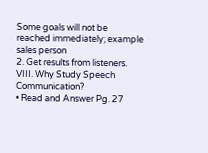Some goals will not be
reached immediately; example sales person
2. Get results from listeners.
VIII. Why Study Speech Communication?
• Read and Answer Pg. 27